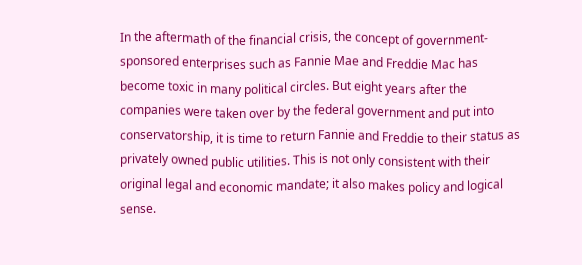In the aftermath of the financial crisis, the concept of government-sponsored enterprises such as Fannie Mae and Freddie Mac has become toxic in many political circles. But eight years after the companies were taken over by the federal government and put into conservatorship, it is time to return Fannie and Freddie to their status as privately owned public utilities. This is not only consistent with their original legal and economic mandate; it also makes policy and logical sense.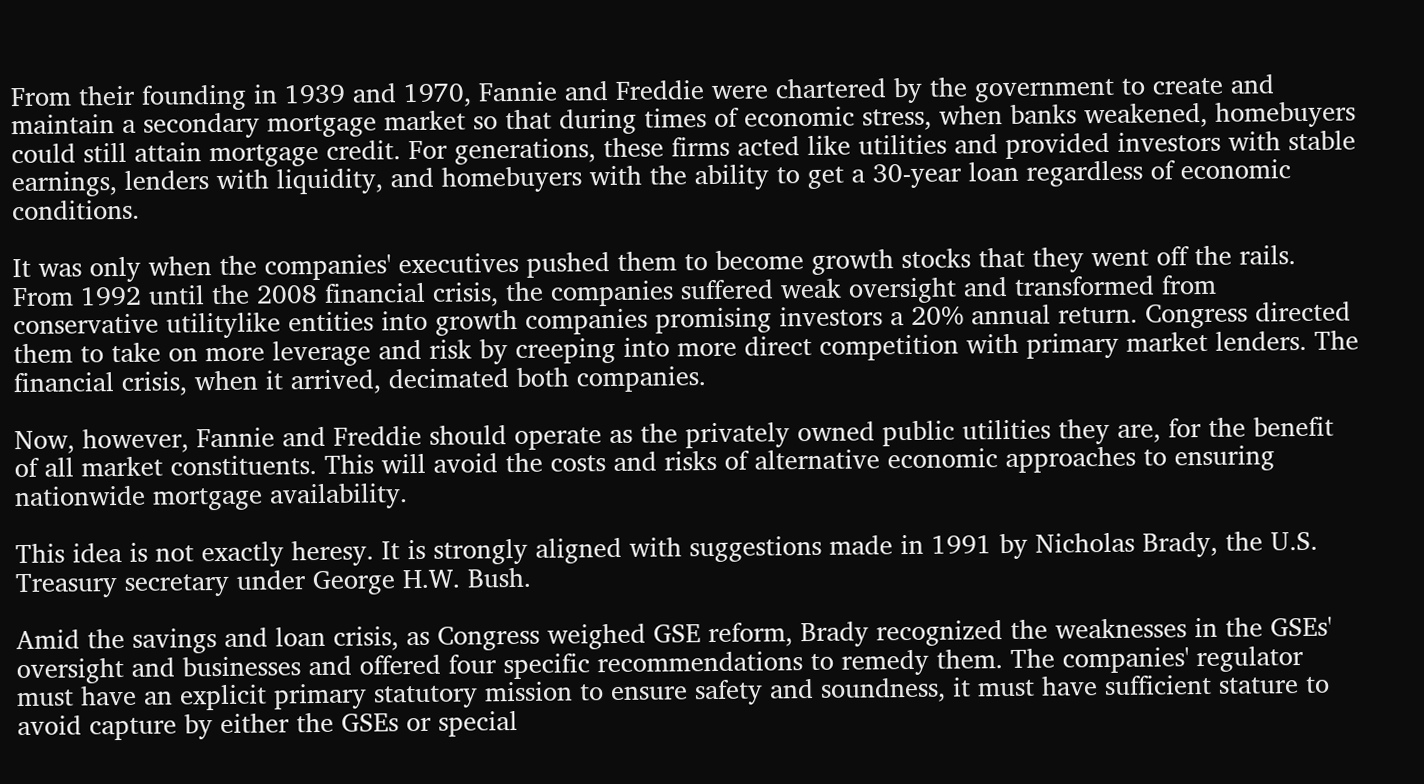From their founding in 1939 and 1970, Fannie and Freddie were chartered by the government to create and maintain a secondary mortgage market so that during times of economic stress, when banks weakened, homebuyers could still attain mortgage credit. For generations, these firms acted like utilities and provided investors with stable earnings, lenders with liquidity, and homebuyers with the ability to get a 30-year loan regardless of economic conditions.

It was only when the companies' executives pushed them to become growth stocks that they went off the rails. From 1992 until the 2008 financial crisis, the companies suffered weak oversight and transformed from conservative utilitylike entities into growth companies promising investors a 20% annual return. Congress directed them to take on more leverage and risk by creeping into more direct competition with primary market lenders. The financial crisis, when it arrived, decimated both companies.

Now, however, Fannie and Freddie should operate as the privately owned public utilities they are, for the benefit of all market constituents. This will avoid the costs and risks of alternative economic approaches to ensuring nationwide mortgage availability.

This idea is not exactly heresy. It is strongly aligned with suggestions made in 1991 by Nicholas Brady, the U.S. Treasury secretary under George H.W. Bush.

Amid the savings and loan crisis, as Congress weighed GSE reform, Brady recognized the weaknesses in the GSEs' oversight and businesses and offered four specific recommendations to remedy them. The companies' regulator must have an explicit primary statutory mission to ensure safety and soundness, it must have sufficient stature to avoid capture by either the GSEs or special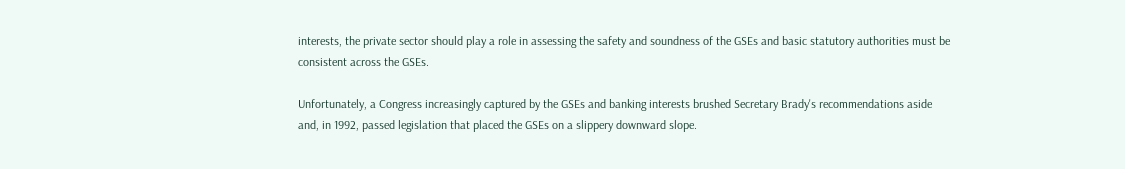interests, the private sector should play a role in assessing the safety and soundness of the GSEs and basic statutory authorities must be consistent across the GSEs.

Unfortunately, a Congress increasingly captured by the GSEs and banking interests brushed Secretary Brady's recommendations aside and, in 1992, passed legislation that placed the GSEs on a slippery downward slope.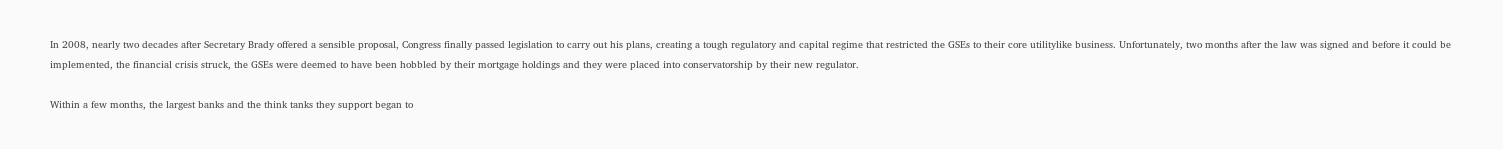In 2008, nearly two decades after Secretary Brady offered a sensible proposal, Congress finally passed legislation to carry out his plans, creating a tough regulatory and capital regime that restricted the GSEs to their core utilitylike business. Unfortunately, two months after the law was signed and before it could be implemented, the financial crisis struck, the GSEs were deemed to have been hobbled by their mortgage holdings and they were placed into conservatorship by their new regulator.

Within a few months, the largest banks and the think tanks they support began to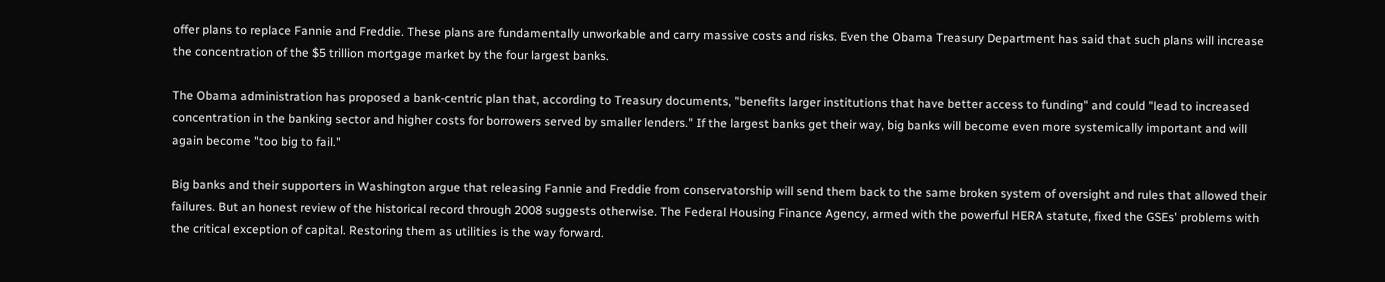offer plans to replace Fannie and Freddie. These plans are fundamentally unworkable and carry massive costs and risks. Even the Obama Treasury Department has said that such plans will increase the concentration of the $5 trillion mortgage market by the four largest banks.

The Obama administration has proposed a bank-centric plan that, according to Treasury documents, "benefits larger institutions that have better access to funding" and could "lead to increased concentration in the banking sector and higher costs for borrowers served by smaller lenders." If the largest banks get their way, big banks will become even more systemically important and will again become "too big to fail."

Big banks and their supporters in Washington argue that releasing Fannie and Freddie from conservatorship will send them back to the same broken system of oversight and rules that allowed their failures. But an honest review of the historical record through 2008 suggests otherwise. The Federal Housing Finance Agency, armed with the powerful HERA statute, fixed the GSEs' problems with the critical exception of capital. Restoring them as utilities is the way forward.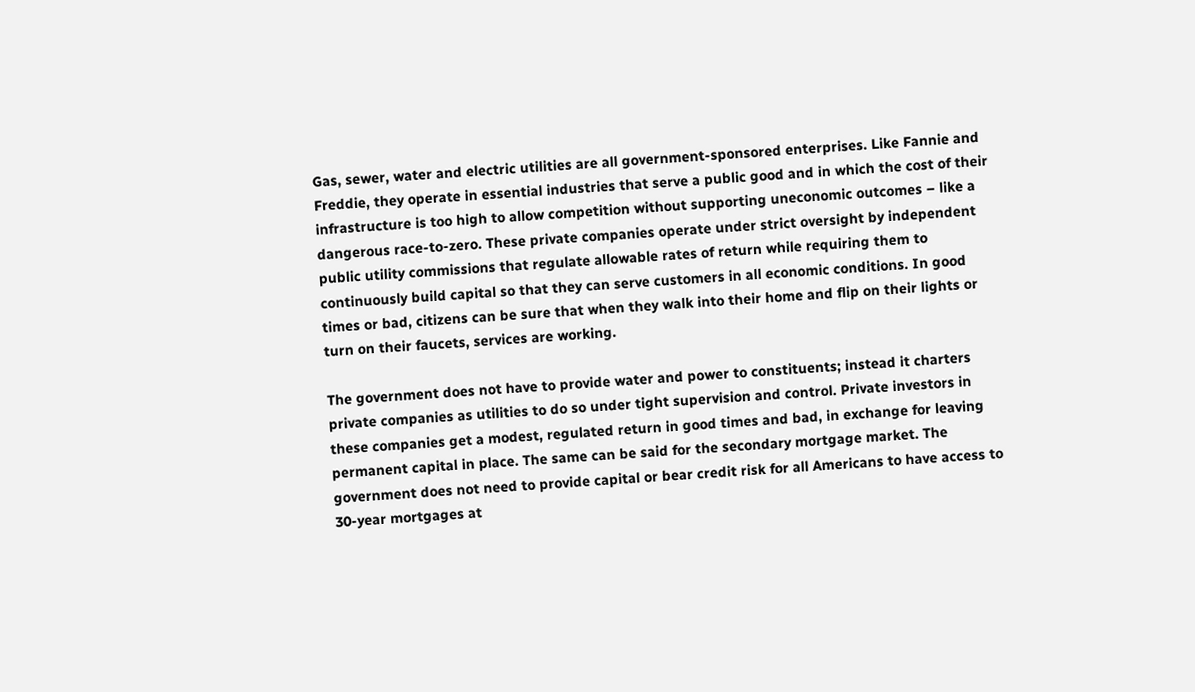Gas, sewer, water and electric utilities are all government-sponsored enterprises. Like Fannie and Freddie, they operate in essential industries that serve a public good and in which the cost of their infrastructure is too high to allow competition without supporting uneconomic outcomes – like a dangerous race-to-zero. These private companies operate under strict oversight by independent public utility commissions that regulate allowable rates of return while requiring them to continuously build capital so that they can serve customers in all economic conditions. In good times or bad, citizens can be sure that when they walk into their home and flip on their lights or turn on their faucets, services are working.

The government does not have to provide water and power to constituents; instead it charters private companies as utilities to do so under tight supervision and control. Private investors in these companies get a modest, regulated return in good times and bad, in exchange for leaving permanent capital in place. The same can be said for the secondary mortgage market. The government does not need to provide capital or bear credit risk for all Americans to have access to 30-year mortgages at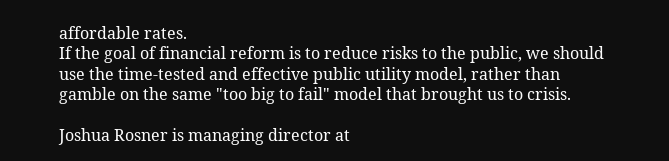affordable rates.
If the goal of financial reform is to reduce risks to the public, we should use the time-tested and effective public utility model, rather than gamble on the same "too big to fail" model that brought us to crisis.

Joshua Rosner is managing director at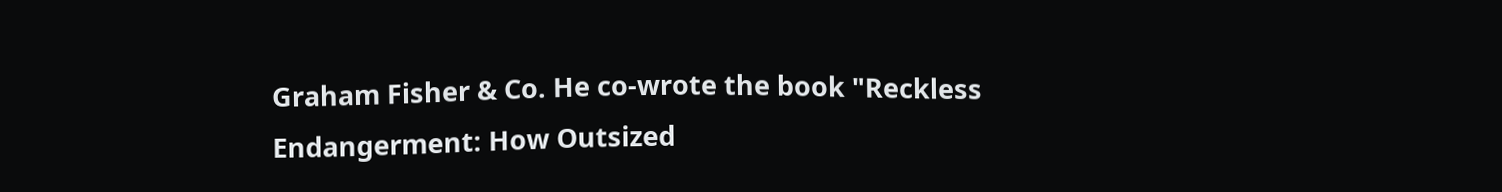Graham Fisher & Co. He co-wrote the book "Reckless Endangerment: How Outsized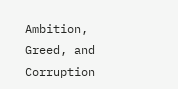Ambition, Greed, and Corruption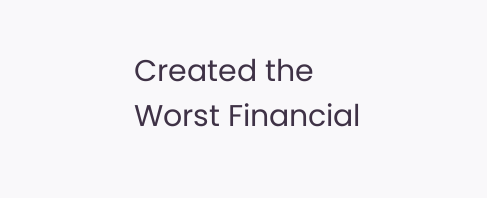Created the Worst Financial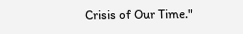Crisis of Our Time."